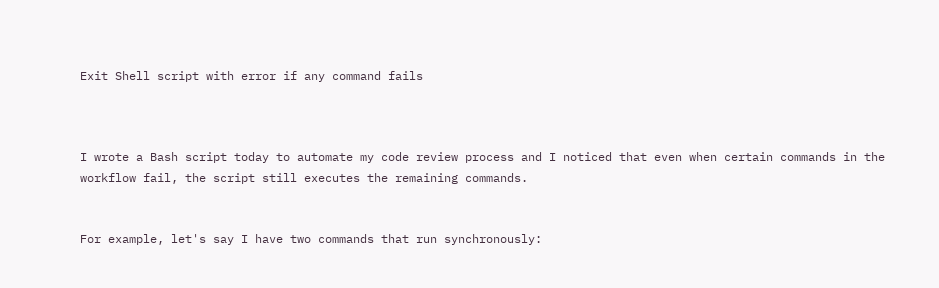Exit Shell script with error if any command fails



I wrote a Bash script today to automate my code review process and I noticed that even when certain commands in the workflow fail, the script still executes the remaining commands.


For example, let's say I have two commands that run synchronously: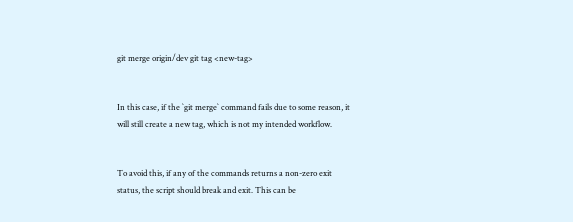git merge origin/dev git tag <new-tag>


In this case, if the `git merge` command fails due to some reason, it will still create a new tag, which is not my intended workflow.


To avoid this, if any of the commands returns a non-zero exit status, the script should break and exit. This can be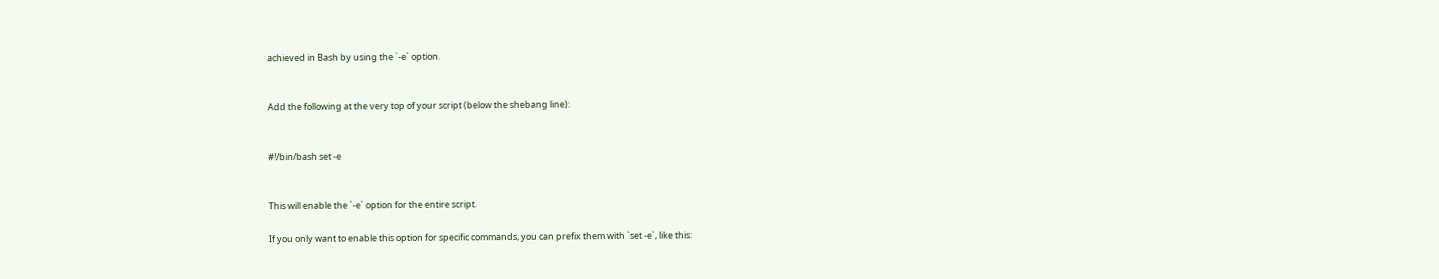achieved in Bash by using the `-e` option.


Add the following at the very top of your script (below the shebang line):


#!/bin/bash set -e


This will enable the `-e` option for the entire script.

If you only want to enable this option for specific commands, you can prefix them with `set -e`, like this: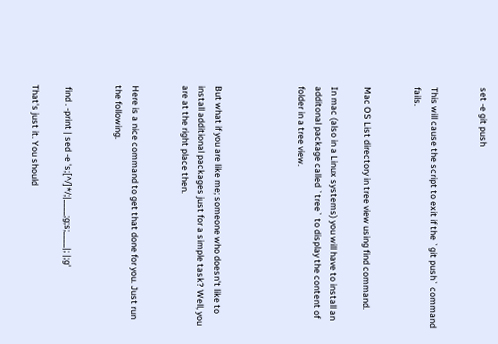set -e git push


This will cause the script to exit if the `git push` command fails.


Mac OS List directory in tree view using find command.

In mac (also in a Linux systems) you will have to install an additonal package called `tree` to display the content of folder in a tree view.




But what if you are like me; someone who doesn't like to install additional packages just for a simple task? Well, you are at the right place then.


Here is a nice command to get that done for you. Just run the following.


 find . -print | sed -e 's;[^/]*/;|____;g;s;____|; |;g'

That's just it. You should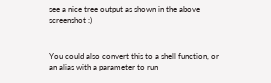see a nice tree output as shown in the above screenshot :)


You could also convert this to a shell function, or an alias with a parameter to run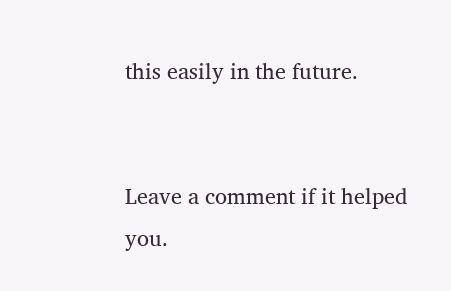this easily in the future.


Leave a comment if it helped you.